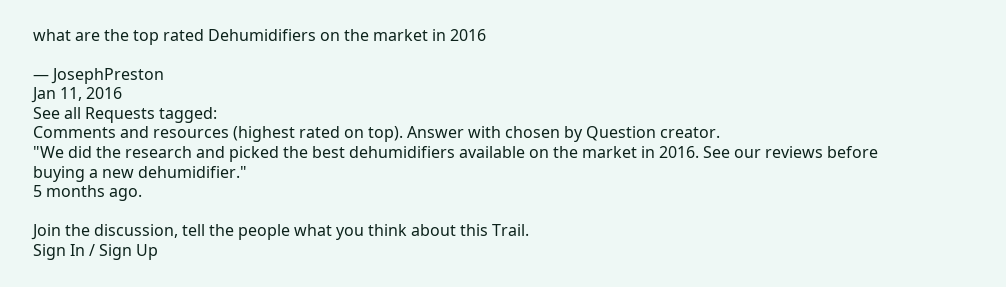what are the top rated Dehumidifiers on the market in 2016

— JosephPreston
Jan 11, 2016
See all Requests tagged:
Comments and resources (highest rated on top). Answer with chosen by Question creator.
"We did the research and picked the best dehumidifiers available on the market in 2016. See our reviews before buying a new dehumidifier."
5 months ago.

Join the discussion, tell the people what you think about this Trail.
Sign In / Sign Up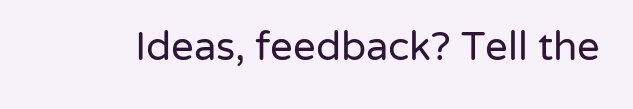Ideas, feedback? Tell the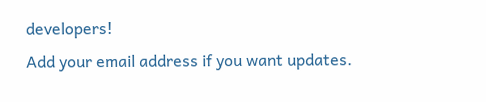developers!
Add your email address if you want updates.